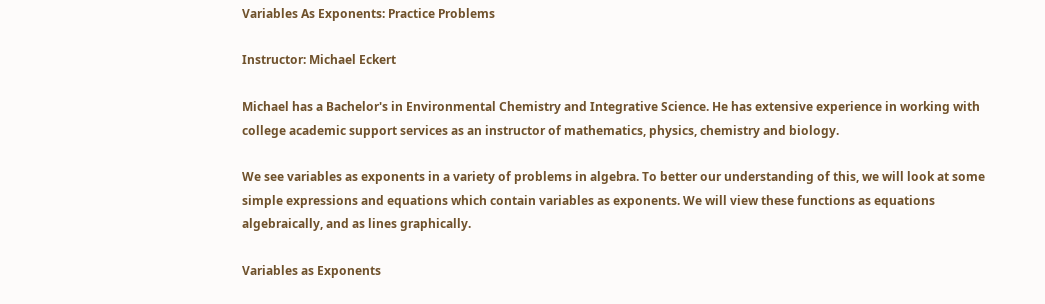Variables As Exponents: Practice Problems

Instructor: Michael Eckert

Michael has a Bachelor's in Environmental Chemistry and Integrative Science. He has extensive experience in working with college academic support services as an instructor of mathematics, physics, chemistry and biology.

We see variables as exponents in a variety of problems in algebra. To better our understanding of this, we will look at some simple expressions and equations which contain variables as exponents. We will view these functions as equations algebraically, and as lines graphically.

Variables as Exponents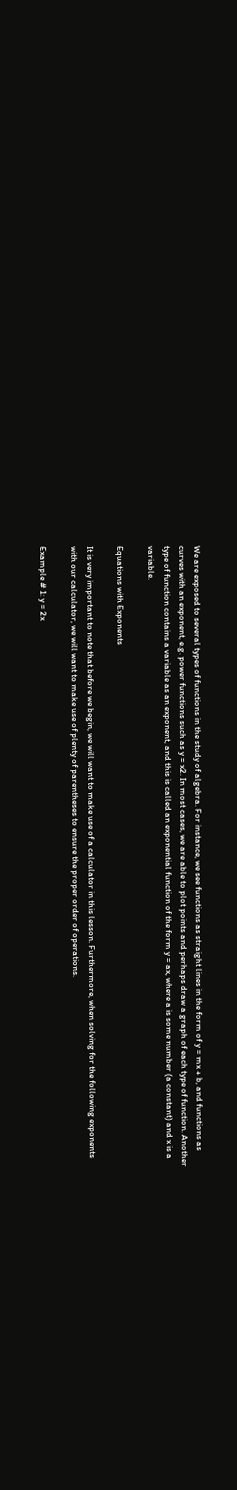We are exposed to several types of functions in the study of algebra. For instance, we see functions as straight lines in the form of y = mx + b, and functions as curves with an exponent, e.g. power functions such as y = x2. In most cases, we are able to plot points and perhaps draw a graph of each type of function. Another type of function contains a variable as an exponent, and this is called an exponential function of the form y = ax, where a is some number (a constant) and x is a variable.

Equations with Exponents

It is very important to note that before we begin, we will want to make use of a calculator in this lesson. Furthermore, when solving for the following exponents with our calculator, we will want to make use of plenty of parentheses to ensure the proper order of operations.

Example # 1: y = 2x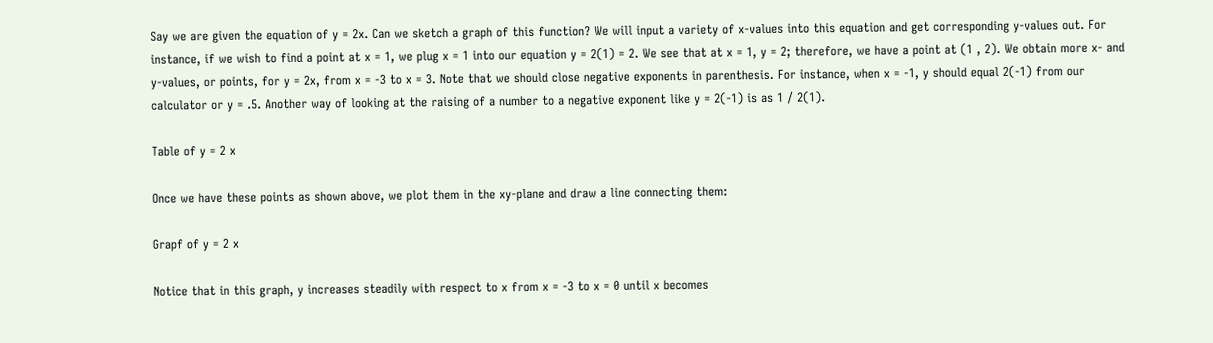Say we are given the equation of y = 2x. Can we sketch a graph of this function? We will input a variety of x-values into this equation and get corresponding y-values out. For instance, if we wish to find a point at x = 1, we plug x = 1 into our equation y = 2(1) = 2. We see that at x = 1, y = 2; therefore, we have a point at (1 , 2). We obtain more x- and y-values, or points, for y = 2x, from x = -3 to x = 3. Note that we should close negative exponents in parenthesis. For instance, when x = -1, y should equal 2(-1) from our calculator or y = .5. Another way of looking at the raising of a number to a negative exponent like y = 2(-1) is as 1 / 2(1).

Table of y = 2 x

Once we have these points as shown above, we plot them in the xy-plane and draw a line connecting them:

Grapf of y = 2 x

Notice that in this graph, y increases steadily with respect to x from x = -3 to x = 0 until x becomes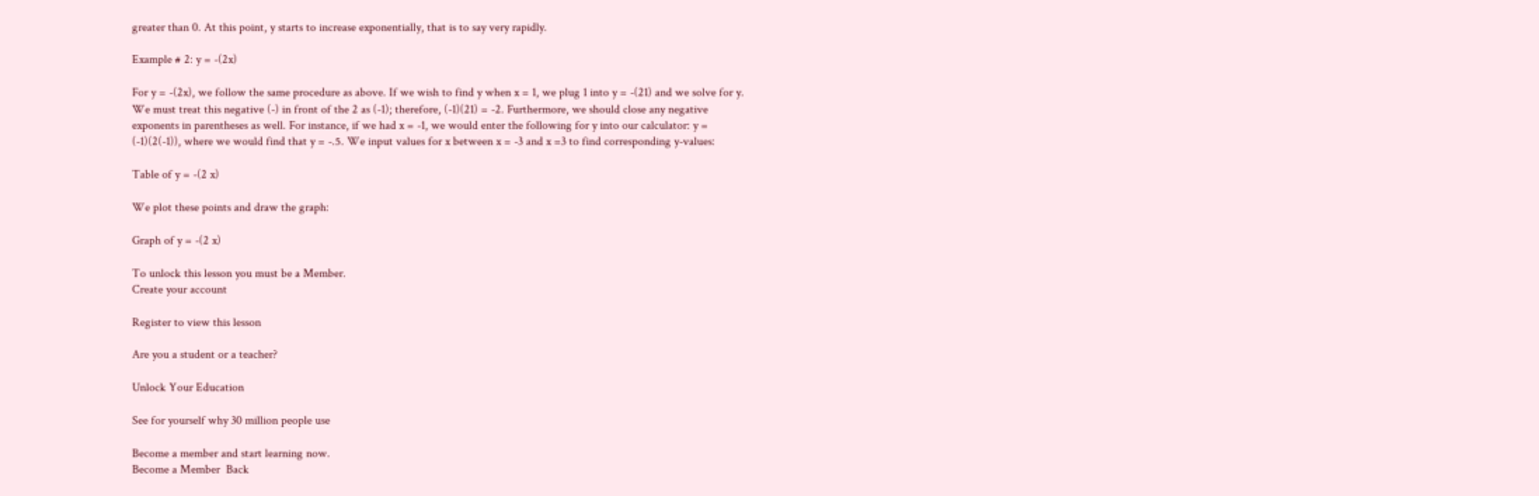greater than 0. At this point, y starts to increase exponentially, that is to say very rapidly.

Example # 2: y = -(2x)

For y = -(2x), we follow the same procedure as above. If we wish to find y when x = 1, we plug 1 into y = -(21) and we solve for y. We must treat this negative (-) in front of the 2 as (-1); therefore, (-1)(21) = -2. Furthermore, we should close any negative exponents in parentheses as well. For instance, if we had x = -1, we would enter the following for y into our calculator: y = (-1)(2(-1)), where we would find that y = -.5. We input values for x between x = -3 and x =3 to find corresponding y-values:

Table of y = -(2 x)

We plot these points and draw the graph:

Graph of y = -(2 x)

To unlock this lesson you must be a Member.
Create your account

Register to view this lesson

Are you a student or a teacher?

Unlock Your Education

See for yourself why 30 million people use

Become a member and start learning now.
Become a Member  Back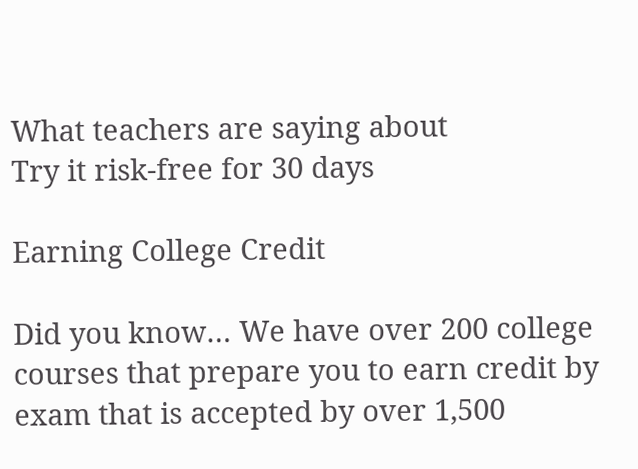What teachers are saying about
Try it risk-free for 30 days

Earning College Credit

Did you know… We have over 200 college courses that prepare you to earn credit by exam that is accepted by over 1,500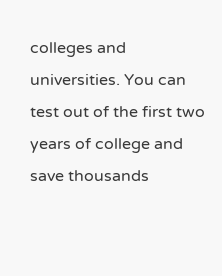colleges and universities. You can test out of the first two years of college and save thousands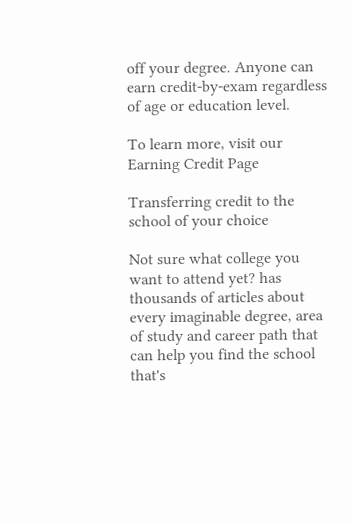off your degree. Anyone can earn credit-by-exam regardless of age or education level.

To learn more, visit our Earning Credit Page

Transferring credit to the school of your choice

Not sure what college you want to attend yet? has thousands of articles about every imaginable degree, area of study and career path that can help you find the school that's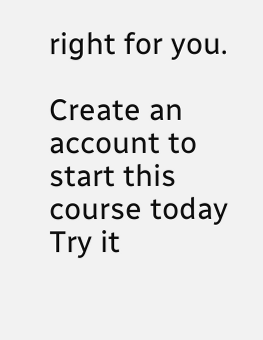right for you.

Create an account to start this course today
Try it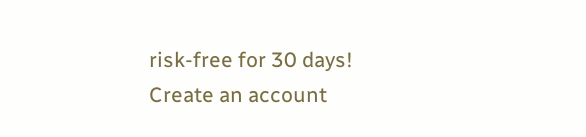risk-free for 30 days!
Create an account